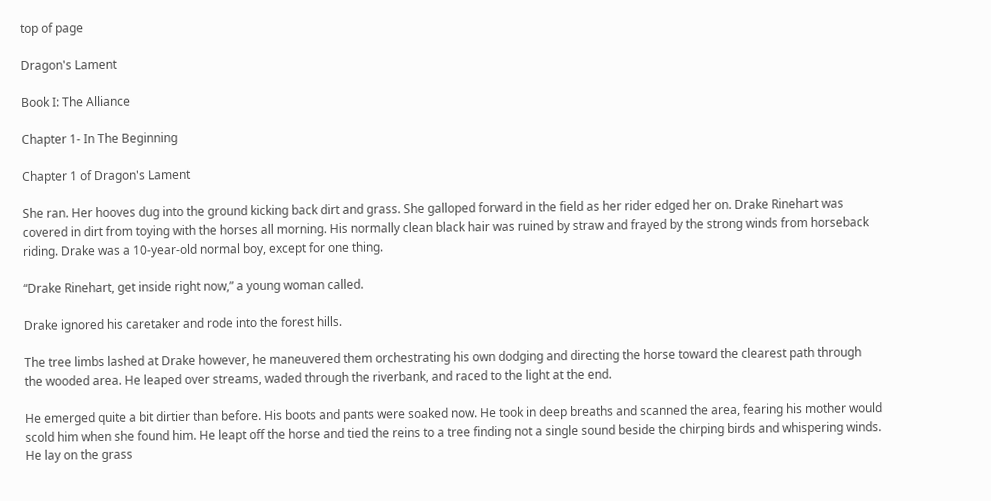top of page

Dragon's Lament

Book I: The Alliance

Chapter 1- In The Beginning

Chapter 1 of Dragon's Lament

She ran. Her hooves dug into the ground kicking back dirt and grass. She galloped forward in the field as her rider edged her on. Drake Rinehart was covered in dirt from toying with the horses all morning. His normally clean black hair was ruined by straw and frayed by the strong winds from horseback riding. Drake was a 10-year-old normal boy, except for one thing.

“Drake Rinehart, get inside right now,” a young woman called.

Drake ignored his caretaker and rode into the forest hills.

The tree limbs lashed at Drake however, he maneuvered them orchestrating his own dodging and directing the horse toward the clearest path through the wooded area. He leaped over streams, waded through the riverbank, and raced to the light at the end.

He emerged quite a bit dirtier than before. His boots and pants were soaked now. He took in deep breaths and scanned the area, fearing his mother would scold him when she found him. He leapt off the horse and tied the reins to a tree finding not a single sound beside the chirping birds and whispering winds. He lay on the grass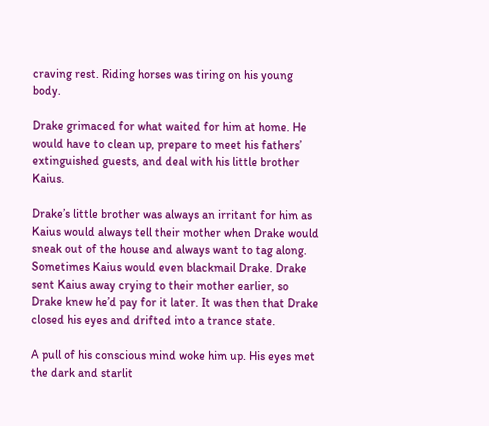craving rest. Riding horses was tiring on his young body.

Drake grimaced for what waited for him at home. He would have to clean up, prepare to meet his fathers’ extinguished guests, and deal with his little brother Kaius.

Drake’s little brother was always an irritant for him as Kaius would always tell their mother when Drake would sneak out of the house and always want to tag along. Sometimes Kaius would even blackmail Drake. Drake sent Kaius away crying to their mother earlier, so Drake knew he’d pay for it later. It was then that Drake closed his eyes and drifted into a trance state.

A pull of his conscious mind woke him up. His eyes met the dark and starlit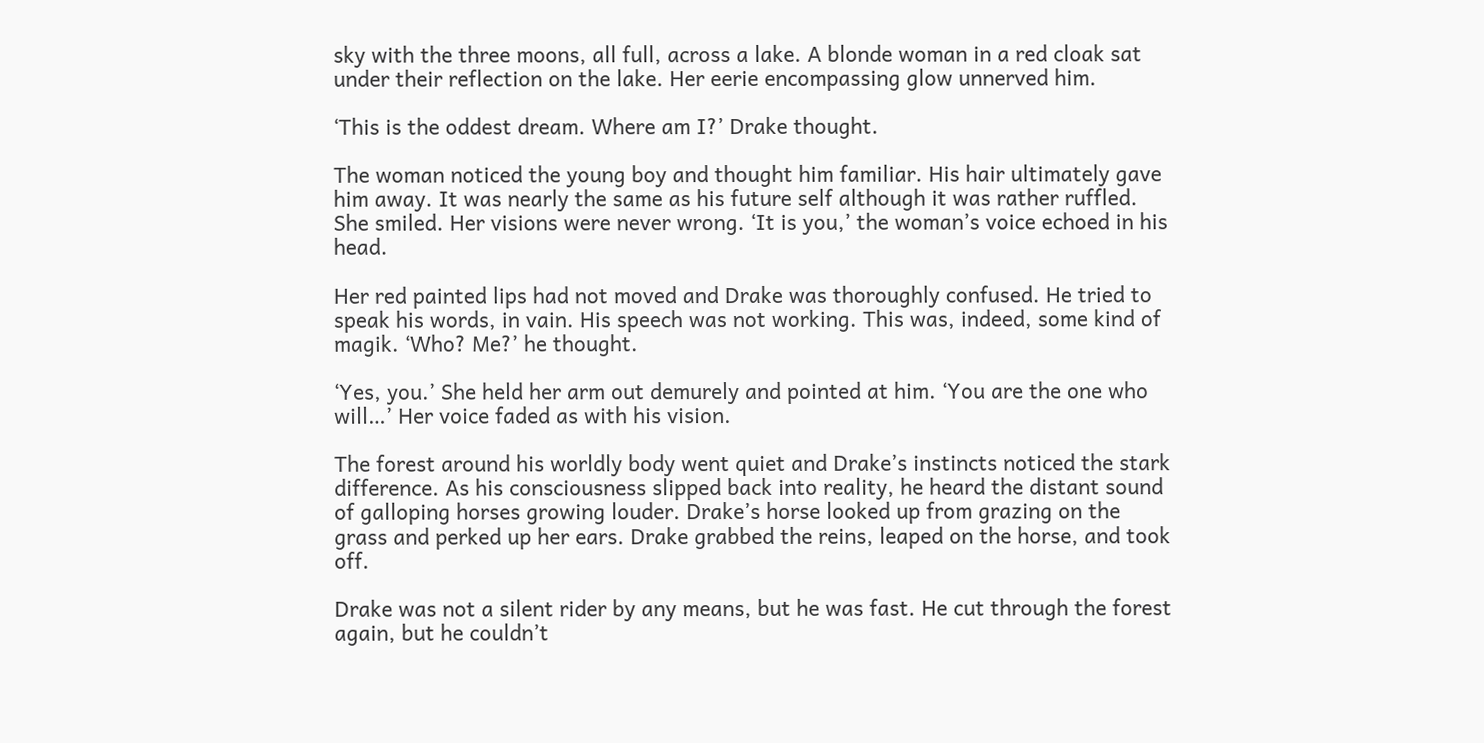sky with the three moons, all full, across a lake. A blonde woman in a red cloak sat under their reflection on the lake. Her eerie encompassing glow unnerved him.

‘This is the oddest dream. Where am I?’ Drake thought.

The woman noticed the young boy and thought him familiar. His hair ultimately gave him away. It was nearly the same as his future self although it was rather ruffled. She smiled. Her visions were never wrong. ‘It is you,’ the woman’s voice echoed in his head.

Her red painted lips had not moved and Drake was thoroughly confused. He tried to speak his words, in vain. His speech was not working. This was, indeed, some kind of magik. ‘Who? Me?’ he thought.

‘Yes, you.’ She held her arm out demurely and pointed at him. ‘You are the one who will…’ Her voice faded as with his vision.

The forest around his worldly body went quiet and Drake’s instincts noticed the stark difference. As his consciousness slipped back into reality, he heard the distant sound of galloping horses growing louder. Drake’s horse looked up from grazing on the grass and perked up her ears. Drake grabbed the reins, leaped on the horse, and took off.

Drake was not a silent rider by any means, but he was fast. He cut through the forest again, but he couldn’t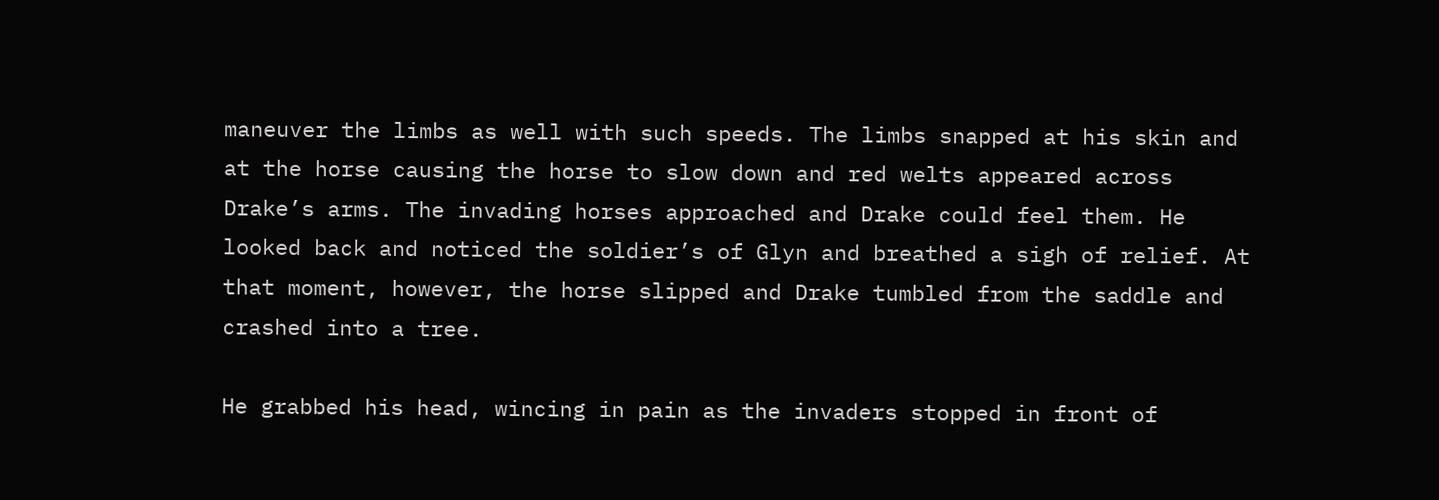maneuver the limbs as well with such speeds. The limbs snapped at his skin and at the horse causing the horse to slow down and red welts appeared across Drake’s arms. The invading horses approached and Drake could feel them. He looked back and noticed the soldier’s of Glyn and breathed a sigh of relief. At that moment, however, the horse slipped and Drake tumbled from the saddle and crashed into a tree.

He grabbed his head, wincing in pain as the invaders stopped in front of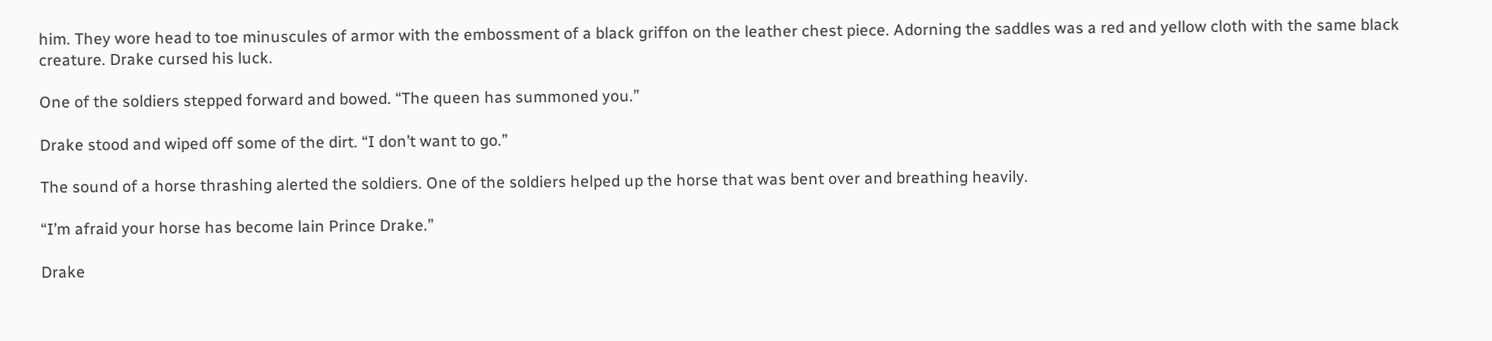him. They wore head to toe minuscules of armor with the embossment of a black griffon on the leather chest piece. Adorning the saddles was a red and yellow cloth with the same black creature. Drake cursed his luck.

One of the soldiers stepped forward and bowed. “The queen has summoned you.”

Drake stood and wiped off some of the dirt. “I don’t want to go.”

The sound of a horse thrashing alerted the soldiers. One of the soldiers helped up the horse that was bent over and breathing heavily.

“I’m afraid your horse has become lain Prince Drake.”

Drake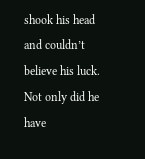shook his head and couldn’t believe his luck. Not only did he have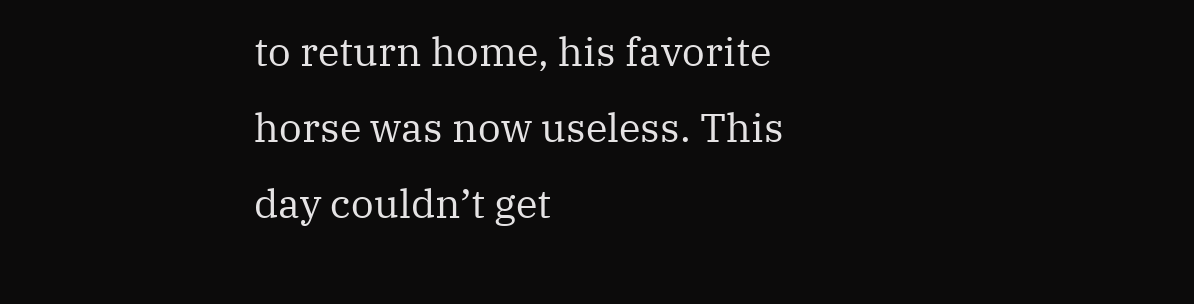to return home, his favorite horse was now useless. This day couldn’t get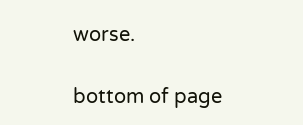worse.

bottom of page